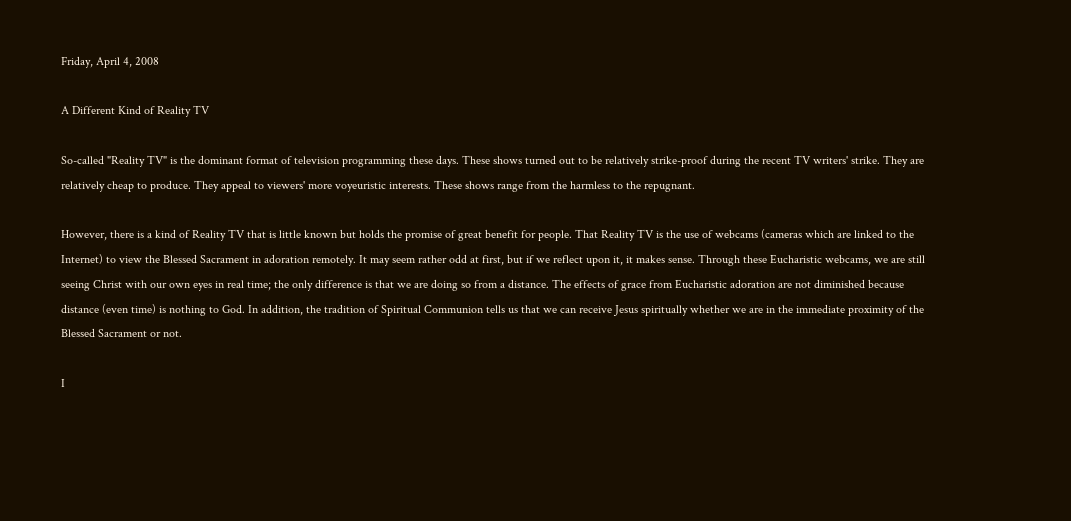Friday, April 4, 2008

A Different Kind of Reality TV

So-called "Reality TV" is the dominant format of television programming these days. These shows turned out to be relatively strike-proof during the recent TV writers' strike. They are relatively cheap to produce. They appeal to viewers' more voyeuristic interests. These shows range from the harmless to the repugnant.

However, there is a kind of Reality TV that is little known but holds the promise of great benefit for people. That Reality TV is the use of webcams (cameras which are linked to the Internet) to view the Blessed Sacrament in adoration remotely. It may seem rather odd at first, but if we reflect upon it, it makes sense. Through these Eucharistic webcams, we are still seeing Christ with our own eyes in real time; the only difference is that we are doing so from a distance. The effects of grace from Eucharistic adoration are not diminished because distance (even time) is nothing to God. In addition, the tradition of Spiritual Communion tells us that we can receive Jesus spiritually whether we are in the immediate proximity of the Blessed Sacrament or not.

I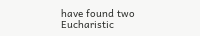have found two Eucharistic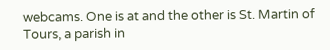webcams. One is at and the other is St. Martin of Tours, a parish in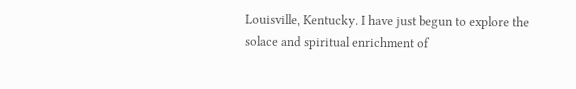Louisville, Kentucky. I have just begun to explore the solace and spiritual enrichment of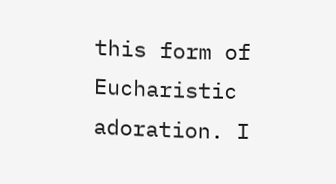this form of Eucharistic adoration. I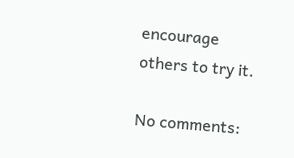encourage others to try it.

No comments: